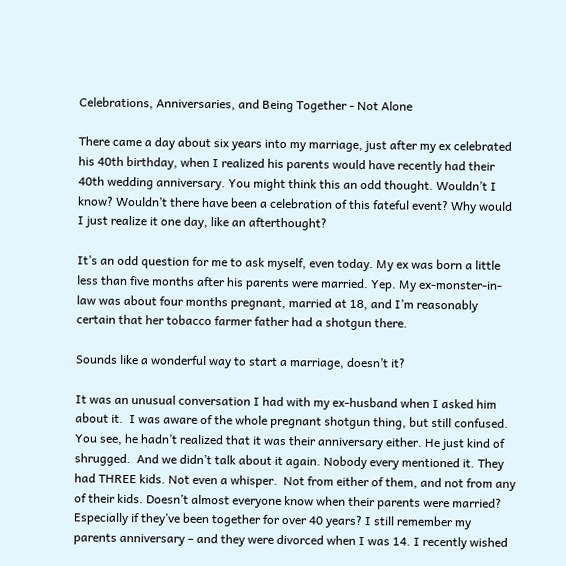Celebrations, Anniversaries, and Being Together - Not Alone

There came a day about six years into my marriage, just after my ex celebrated his 40th birthday, when I realized his parents would have recently had their 40th wedding anniversary. You might think this an odd thought. Wouldn’t I know? Wouldn’t there have been a celebration of this fateful event? Why would I just realize it one day, like an afterthought?

It’s an odd question for me to ask myself, even today. My ex was born a little less than five months after his parents were married. Yep. My ex-monster-in-law was about four months pregnant, married at 18, and I’m reasonably certain that her tobacco farmer father had a shotgun there.

Sounds like a wonderful way to start a marriage, doesn’t it?

It was an unusual conversation I had with my ex-husband when I asked him about it.  I was aware of the whole pregnant shotgun thing, but still confused.  You see, he hadn’t realized that it was their anniversary either. He just kind of shrugged.  And we didn’t talk about it again. Nobody every mentioned it. They had THREE kids. Not even a whisper.  Not from either of them, and not from any of their kids. Doesn’t almost everyone know when their parents were married?  Especially if they’ve been together for over 40 years? I still remember my parents anniversary – and they were divorced when I was 14. I recently wished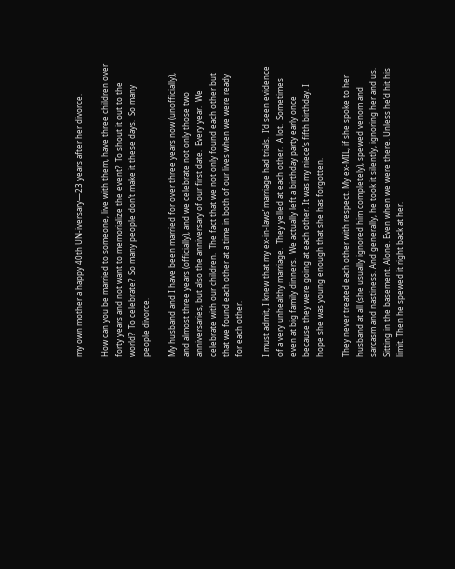my own mother a happy 40th UN-iversary—23 years after her divorce.

How can you be married to someone, live with them, have three children over forty years and not want to memorialize the event?  To shout it out to the world?  To celebrate?  So many people don’t make it these days.  So many people divorce.

My husband and I have been married for over three years now (unofficially), and almost three years (officially), and we celebrate not only those two anniversaries, but also the anniversary of our first date.  Every year.  We celebrate with our children.  The fact that we not only found each other but that we found each other at a time in both of our lives when we were ready for each other.

I must admit, I knew that my ex-in-laws’ marriage had trials.  I’d seen evidence of a very unhealthy marriage.  They yelled at each other.  A lot.  Sometimes even at big family dinners.  We actually left a birthday party early once because they were going at each other. It was my niece’s fifth birthday. I hope she was young enough that she has forgotten.

They never treated each other with respect. My ex-MIL, if she spoke to her husband at all (she usually ignored him completely), spewed venom and sarcasm and nastiness. And generally, he took it silently, ignoring her and us.  Sitting in the basement. Alone. Even when we were there. Unless he’d hit his limit. Then he spewed it right back at her.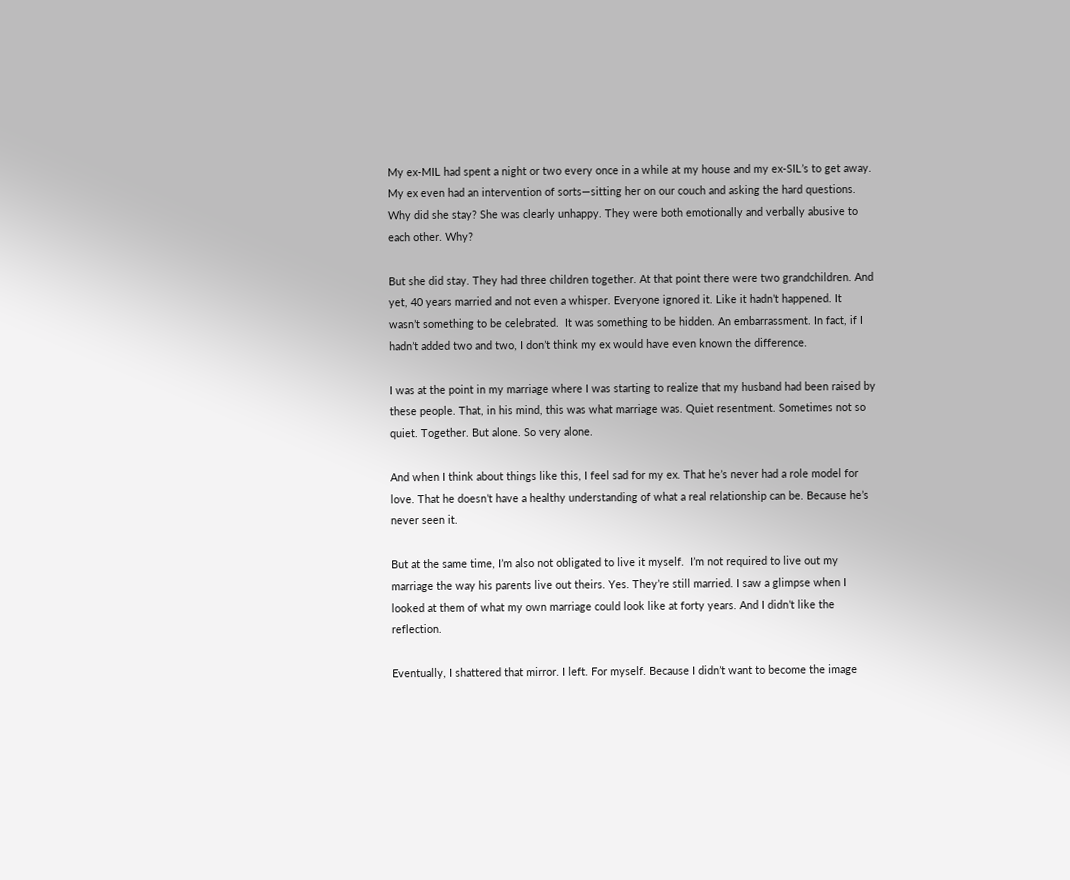My ex-MIL had spent a night or two every once in a while at my house and my ex-SIL’s to get away. My ex even had an intervention of sorts—sitting her on our couch and asking the hard questions. Why did she stay? She was clearly unhappy. They were both emotionally and verbally abusive to each other. Why?

But she did stay. They had three children together. At that point there were two grandchildren. And yet, 40 years married and not even a whisper. Everyone ignored it. Like it hadn’t happened. It wasn’t something to be celebrated.  It was something to be hidden. An embarrassment. In fact, if I hadn’t added two and two, I don’t think my ex would have even known the difference.

I was at the point in my marriage where I was starting to realize that my husband had been raised by these people. That, in his mind, this was what marriage was. Quiet resentment. Sometimes not so quiet. Together. But alone. So very alone.

And when I think about things like this, I feel sad for my ex. That he’s never had a role model for love. That he doesn’t have a healthy understanding of what a real relationship can be. Because he’s never seen it.

But at the same time, I’m also not obligated to live it myself.  I’m not required to live out my marriage the way his parents live out theirs. Yes. They’re still married. I saw a glimpse when I looked at them of what my own marriage could look like at forty years. And I didn’t like the reflection.

Eventually, I shattered that mirror. I left. For myself. Because I didn’t want to become the image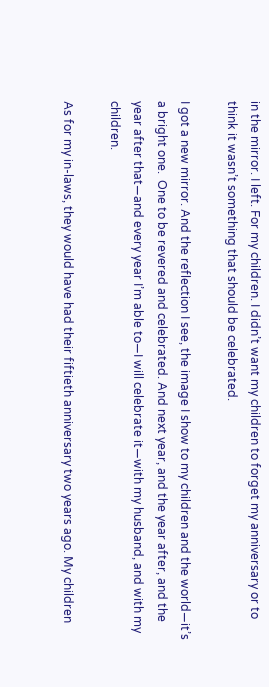in the mirror. I left. For my children. I didn’t want my children to forget my anniversary or to think it wasn’t something that should be celebrated.

I got a new mirror. And the reflection I see, the image I show to my children and the world—it’s a bright one.  One to be revered and celebrated. And next year, and the year after, and the year after that—and every year I’m able to—I will celebrate it—with my husband, and with my children.

As for my in-laws, they would have had their fiftieth anniversary two years ago. My children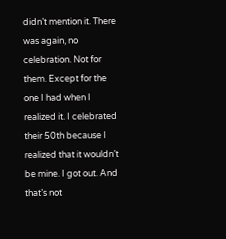didn’t mention it. There was again, no celebration. Not for them. Except for the one I had when I realized it. I celebrated their 50th because I realized that it wouldn’t be mine. I got out. And that’s not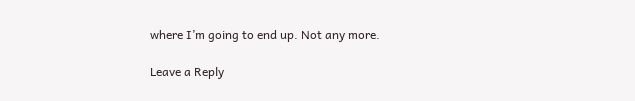where I’m going to end up. Not any more.

Leave a Reply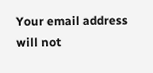Your email address will not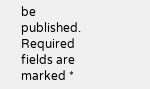be published. Required fields are marked *